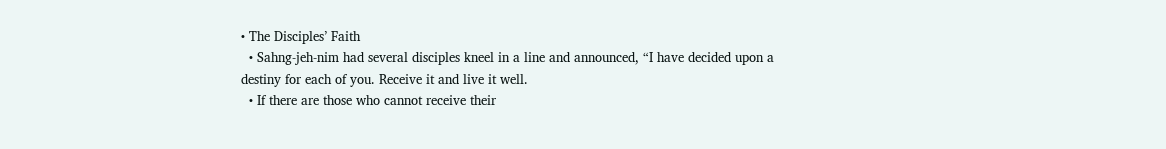• The Disciples’ Faith
  • Sahng-jeh-nim had several disciples kneel in a line and announced, “I have decided upon a destiny for each of you. Receive it and live it well.
  • If there are those who cannot receive their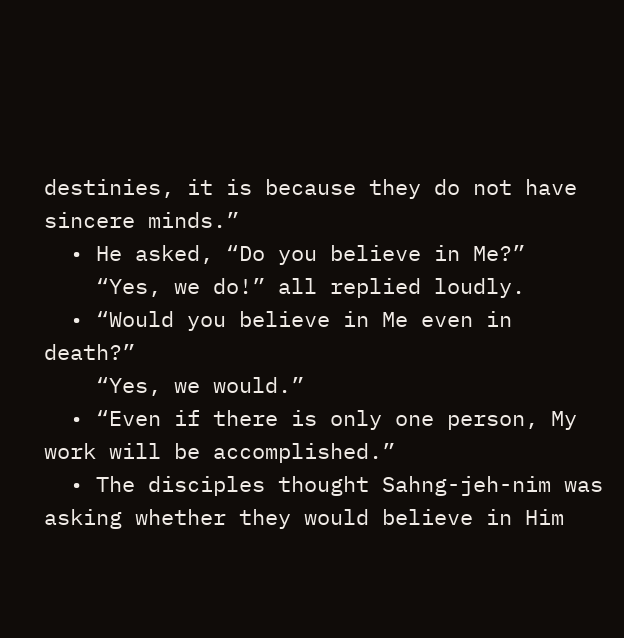destinies, it is because they do not have sincere minds.”
  • He asked, “Do you believe in Me?”
    “Yes, we do!” all replied loudly.
  • “Would you believe in Me even in death?”
    “Yes, we would.”
  • “Even if there is only one person, My work will be accomplished.”
  • The disciples thought Sahng-jeh-nim was asking whether they would believe in Him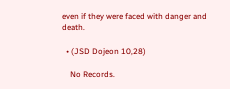even if they were faced with danger and death.

  • (JSD Dojeon 10,28)

    No Records.